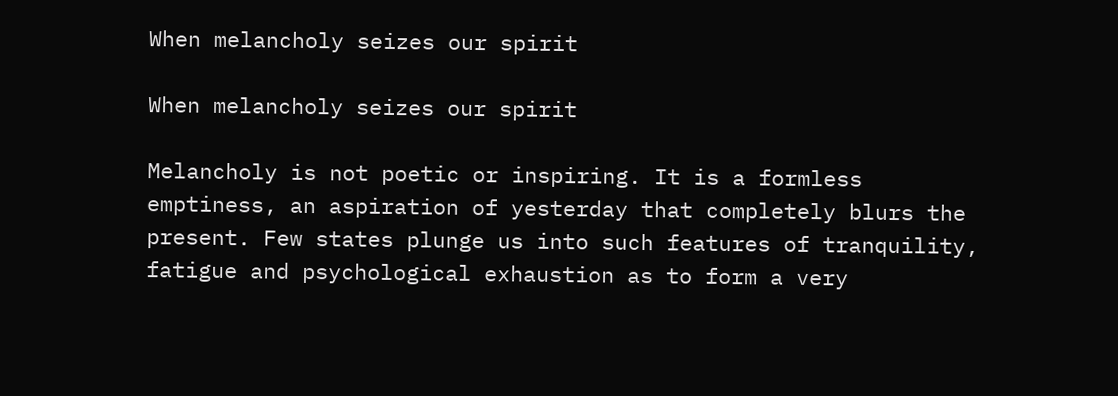When melancholy seizes our spirit

When melancholy seizes our spirit

Melancholy is not poetic or inspiring. It is a formless emptiness, an aspiration of yesterday that completely blurs the present. Few states plunge us into such features of tranquility, fatigue and psychological exhaustion as to form a very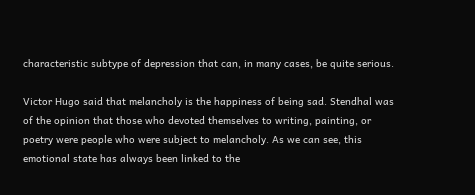characteristic subtype of depression that can, in many cases, be quite serious.

Victor Hugo said that melancholy is the happiness of being sad. Stendhal was of the opinion that those who devoted themselves to writing, painting, or poetry were people who were subject to melancholy. As we can see, this emotional state has always been linked to the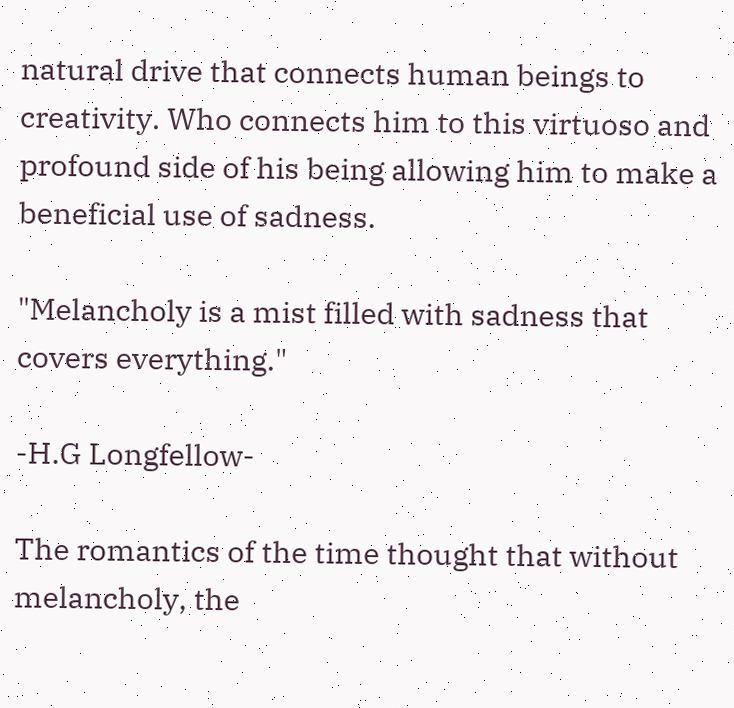natural drive that connects human beings to creativity. Who connects him to this virtuoso and profound side of his being allowing him to make a beneficial use of sadness.

"Melancholy is a mist filled with sadness that covers everything."

-H.G Longfellow-

The romantics of the time thought that without melancholy, the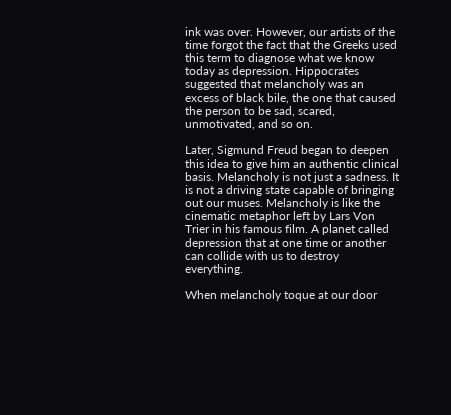ink was over. However, our artists of the time forgot the fact that the Greeks used this term to diagnose what we know today as depression. Hippocrates suggested that melancholy was an excess of black bile, the one that caused the person to be sad, scared, unmotivated, and so on.

Later, Sigmund Freud began to deepen this idea to give him an authentic clinical basis. Melancholy is not just a sadness. It is not a driving state capable of bringing out our muses. Melancholy is like the cinematic metaphor left by Lars Von Trier in his famous film. A planet called depression that at one time or another can collide with us to destroy everything.

When melancholy toque at our door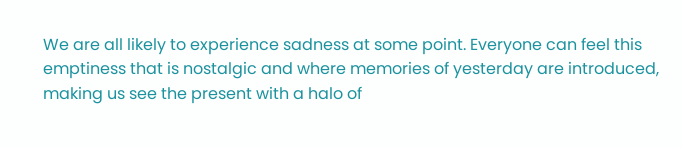We are all likely to experience sadness at some point. Everyone can feel this emptiness that is nostalgic and where memories of yesterday are introduced, making us see the present with a halo of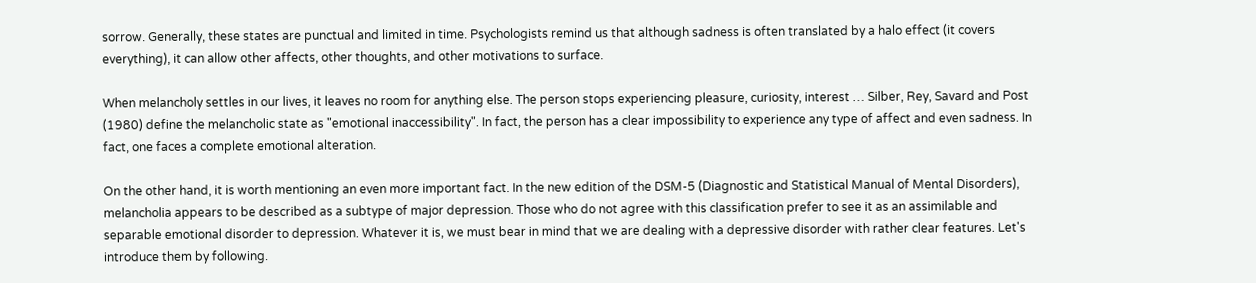sorrow. Generally, these states are punctual and limited in time. Psychologists remind us that although sadness is often translated by a halo effect (it covers everything), it can allow other affects, other thoughts, and other motivations to surface.

When melancholy settles in our lives, it leaves no room for anything else. The person stops experiencing pleasure, curiosity, interest … Silber, Rey, Savard and Post (1980) define the melancholic state as "emotional inaccessibility". In fact, the person has a clear impossibility to experience any type of affect and even sadness. In fact, one faces a complete emotional alteration.

On the other hand, it is worth mentioning an even more important fact. In the new edition of the DSM-5 (Diagnostic and Statistical Manual of Mental Disorders), melancholia appears to be described as a subtype of major depression. Those who do not agree with this classification prefer to see it as an assimilable and separable emotional disorder to depression. Whatever it is, we must bear in mind that we are dealing with a depressive disorder with rather clear features. Let's introduce them by following.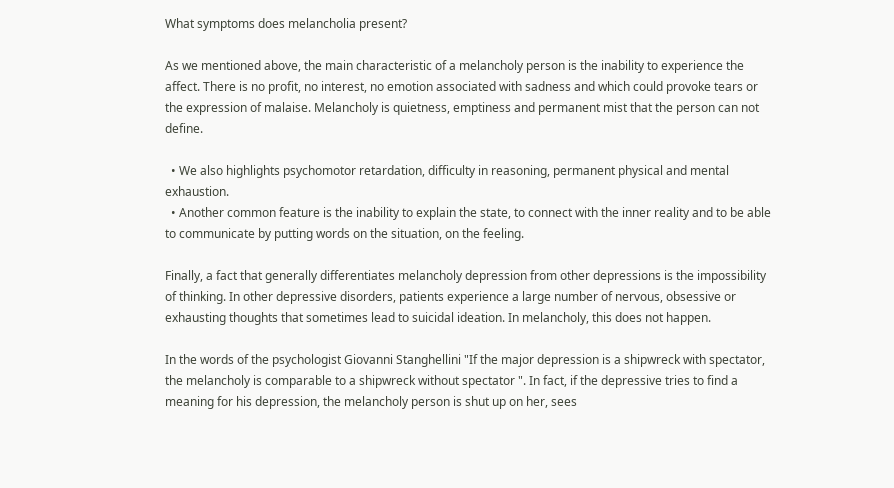What symptoms does melancholia present?

As we mentioned above, the main characteristic of a melancholy person is the inability to experience the affect. There is no profit, no interest, no emotion associated with sadness and which could provoke tears or the expression of malaise. Melancholy is quietness, emptiness and permanent mist that the person can not define.

  • We also highlights psychomotor retardation, difficulty in reasoning, permanent physical and mental exhaustion.
  • Another common feature is the inability to explain the state, to connect with the inner reality and to be able to communicate by putting words on the situation, on the feeling.

Finally, a fact that generally differentiates melancholy depression from other depressions is the impossibility of thinking. In other depressive disorders, patients experience a large number of nervous, obsessive or exhausting thoughts that sometimes lead to suicidal ideation. In melancholy, this does not happen.

In the words of the psychologist Giovanni Stanghellini "If the major depression is a shipwreck with spectator, the melancholy is comparable to a shipwreck without spectator ". In fact, if the depressive tries to find a meaning for his depression, the melancholy person is shut up on her, sees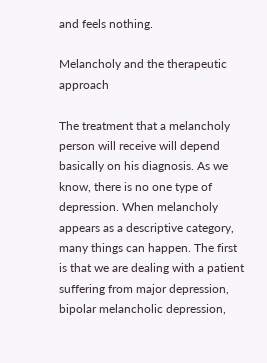and feels nothing.

Melancholy and the therapeutic approach

The treatment that a melancholy person will receive will depend basically on his diagnosis. As we know, there is no one type of depression. When melancholy appears as a descriptive category, many things can happen. The first is that we are dealing with a patient suffering from major depression, bipolar melancholic depression,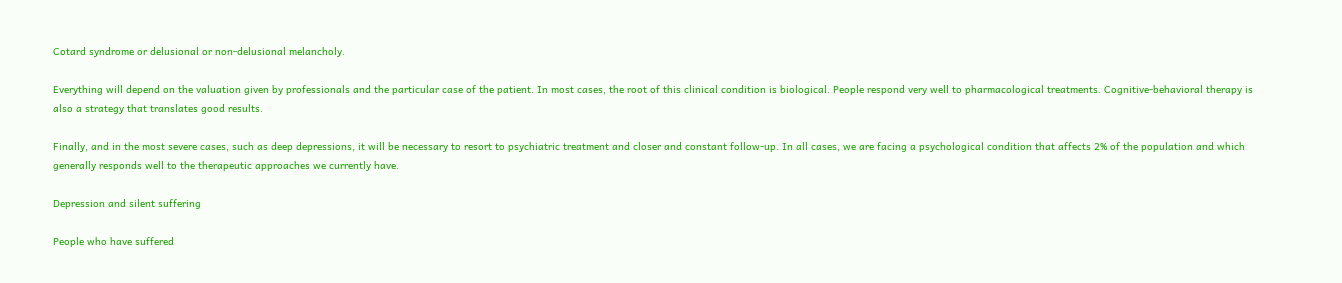Cotard syndrome or delusional or non-delusional melancholy.

Everything will depend on the valuation given by professionals and the particular case of the patient. In most cases, the root of this clinical condition is biological. People respond very well to pharmacological treatments. Cognitive-behavioral therapy is also a strategy that translates good results.

Finally, and in the most severe cases, such as deep depressions, it will be necessary to resort to psychiatric treatment and closer and constant follow-up. In all cases, we are facing a psychological condition that affects 2% of the population and which generally responds well to the therapeutic approaches we currently have.

Depression and silent suffering

People who have suffered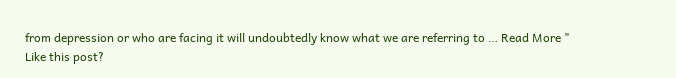from depression or who are facing it will undoubtedly know what we are referring to … Read More "
Like this post?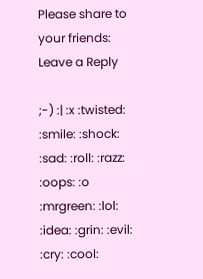Please share to your friends:
Leave a Reply

;-) :| :x :twisted: :smile: :shock: :sad: :roll: :razz: :oops: :o :mrgreen: :lol: :idea: :grin: :evil: :cry: :cool: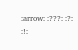:arrow: :???: :?: :!: